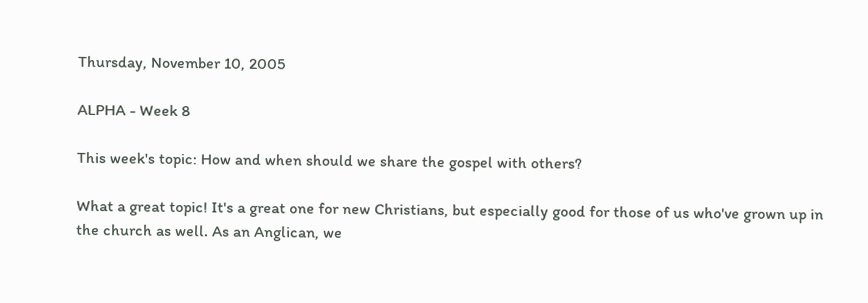Thursday, November 10, 2005

ALPHA - Week 8

This week's topic: How and when should we share the gospel with others?

What a great topic! It's a great one for new Christians, but especially good for those of us who've grown up in the church as well. As an Anglican, we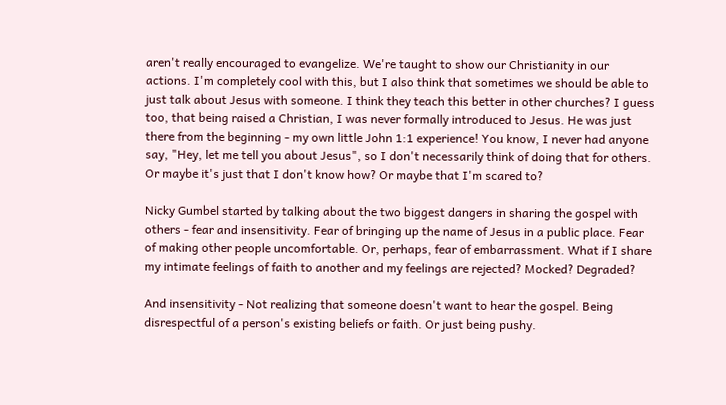aren't really encouraged to evangelize. We're taught to show our Christianity in our actions. I'm completely cool with this, but I also think that sometimes we should be able to just talk about Jesus with someone. I think they teach this better in other churches? I guess too, that being raised a Christian, I was never formally introduced to Jesus. He was just there from the beginning - my own little John 1:1 experience! You know, I never had anyone say, "Hey, let me tell you about Jesus", so I don't necessarily think of doing that for others. Or maybe it's just that I don't know how? Or maybe that I'm scared to?

Nicky Gumbel started by talking about the two biggest dangers in sharing the gospel with others - fear and insensitivity. Fear of bringing up the name of Jesus in a public place. Fear of making other people uncomfortable. Or, perhaps, fear of embarrassment. What if I share my intimate feelings of faith to another and my feelings are rejected? Mocked? Degraded?

And insensitivity - Not realizing that someone doesn't want to hear the gospel. Being disrespectful of a person's existing beliefs or faith. Or just being pushy.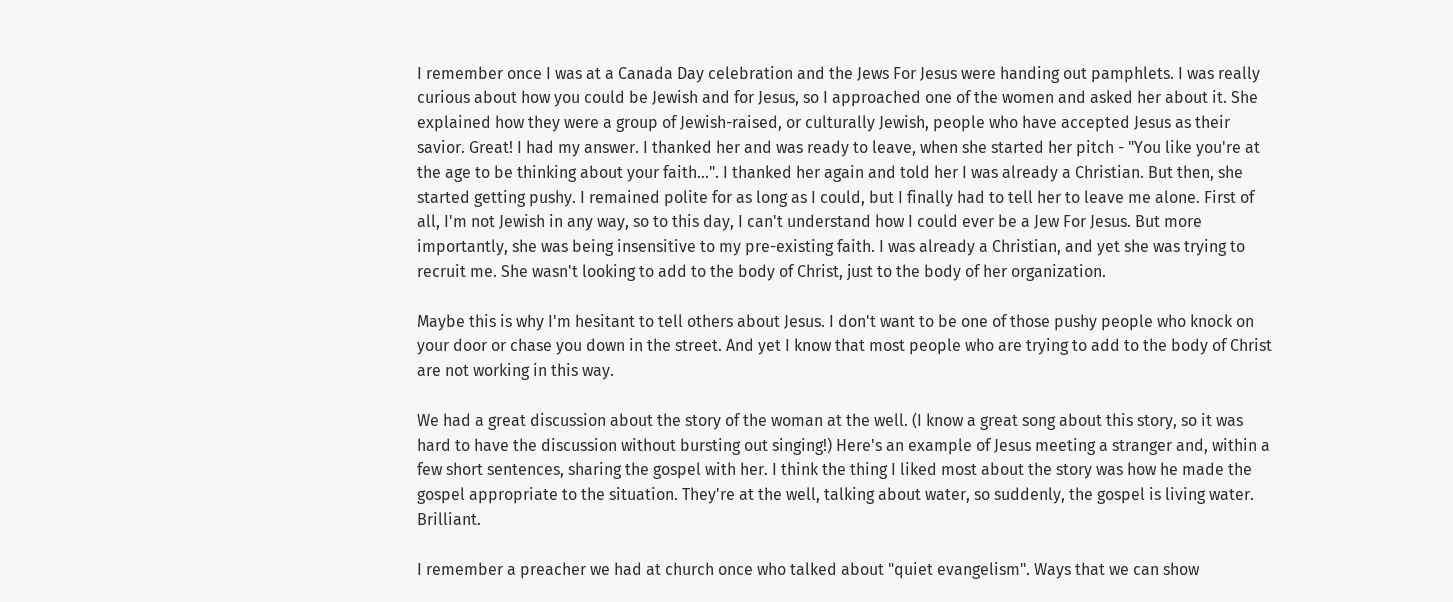I remember once I was at a Canada Day celebration and the Jews For Jesus were handing out pamphlets. I was really curious about how you could be Jewish and for Jesus, so I approached one of the women and asked her about it. She explained how they were a group of Jewish-raised, or culturally Jewish, people who have accepted Jesus as their savior. Great! I had my answer. I thanked her and was ready to leave, when she started her pitch - "You like you're at the age to be thinking about your faith...". I thanked her again and told her I was already a Christian. But then, she started getting pushy. I remained polite for as long as I could, but I finally had to tell her to leave me alone. First of all, I'm not Jewish in any way, so to this day, I can't understand how I could ever be a Jew For Jesus. But more importantly, she was being insensitive to my pre-existing faith. I was already a Christian, and yet she was trying to recruit me. She wasn't looking to add to the body of Christ, just to the body of her organization.

Maybe this is why I'm hesitant to tell others about Jesus. I don't want to be one of those pushy people who knock on your door or chase you down in the street. And yet I know that most people who are trying to add to the body of Christ are not working in this way.

We had a great discussion about the story of the woman at the well. (I know a great song about this story, so it was hard to have the discussion without bursting out singing!) Here's an example of Jesus meeting a stranger and, within a few short sentences, sharing the gospel with her. I think the thing I liked most about the story was how he made the gospel appropriate to the situation. They're at the well, talking about water, so suddenly, the gospel is living water. Brilliant.

I remember a preacher we had at church once who talked about "quiet evangelism". Ways that we can show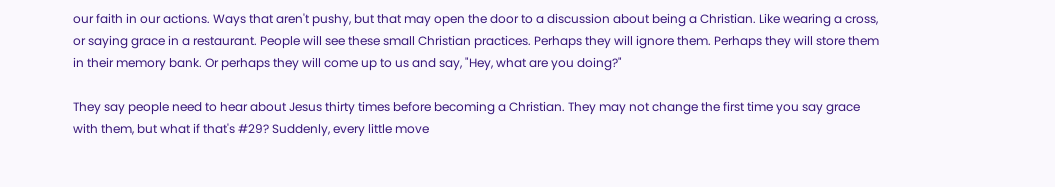our faith in our actions. Ways that aren't pushy, but that may open the door to a discussion about being a Christian. Like wearing a cross, or saying grace in a restaurant. People will see these small Christian practices. Perhaps they will ignore them. Perhaps they will store them in their memory bank. Or perhaps they will come up to us and say, "Hey, what are you doing?"

They say people need to hear about Jesus thirty times before becoming a Christian. They may not change the first time you say grace with them, but what if that's #29? Suddenly, every little move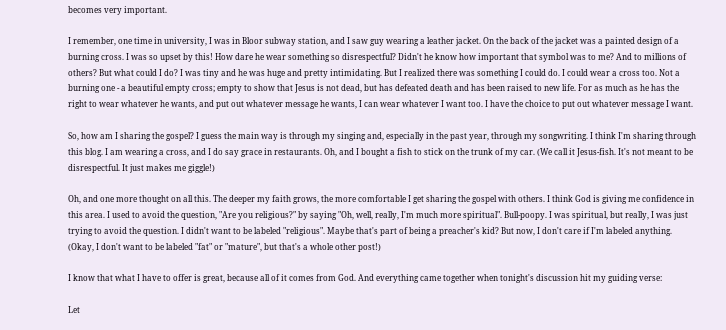becomes very important.

I remember, one time in university, I was in Bloor subway station, and I saw guy wearing a leather jacket. On the back of the jacket was a painted design of a burning cross. I was so upset by this! How dare he wear something so disrespectful? Didn't he know how important that symbol was to me? And to millions of others? But what could I do? I was tiny and he was huge and pretty intimidating. But I realized there was something I could do. I could wear a cross too. Not a burning one - a beautiful empty cross; empty to show that Jesus is not dead, but has defeated death and has been raised to new life. For as much as he has the right to wear whatever he wants, and put out whatever message he wants, I can wear whatever I want too. I have the choice to put out whatever message I want.

So, how am I sharing the gospel? I guess the main way is through my singing and, especially in the past year, through my songwriting. I think I'm sharing through this blog. I am wearing a cross, and I do say grace in restaurants. Oh, and I bought a fish to stick on the trunk of my car. (We call it Jesus-fish. It's not meant to be disrespectful. It just makes me giggle!)

Oh, and one more thought on all this. The deeper my faith grows, the more comfortable I get sharing the gospel with others. I think God is giving me confidence in this area. I used to avoid the question, "Are you religious?" by saying "Oh, well, really, I'm much more spiritual". Bull-poopy. I was spiritual, but really, I was just trying to avoid the question. I didn't want to be labeled "religious". Maybe that's part of being a preacher's kid? But now, I don't care if I'm labeled anything. (Okay, I don't want to be labeled "fat" or "mature", but that's a whole other post!)

I know that what I have to offer is great, because all of it comes from God. And everything came together when tonight's discussion hit my guiding verse:

Let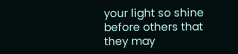your light so shine before others that they may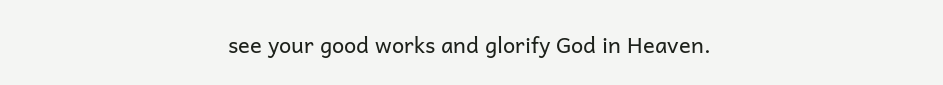see your good works and glorify God in Heaven.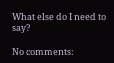What else do I need to say?

No comments: